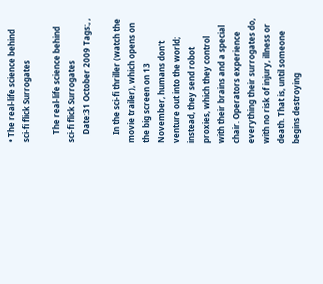• The real-life science behind sci-fi flick Surrogates

    The real-life science behind sci-fi flick Surrogates
    Date:31 October 2009 Tags:, ,

    In the sci-fi thriller (watch the movie trailer), which opens on the big screen on 13 November, humans don't venture out into the world; instead, they send robot proxies, which they control with their brains and a special chair. Operators experience everything their surrogates do, with no risk of injury, illness or death. That is, until someone begins destroying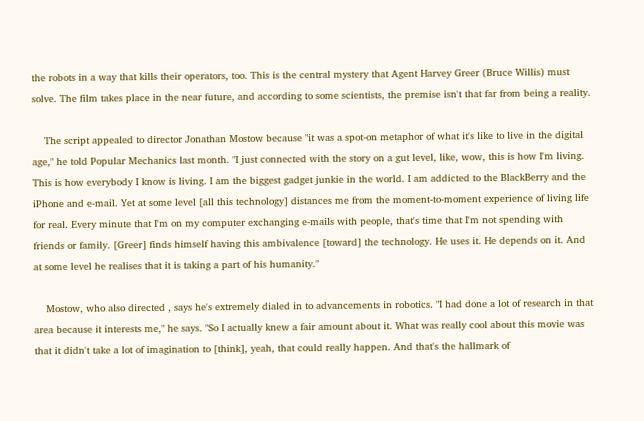the robots in a way that kills their operators, too. This is the central mystery that Agent Harvey Greer (Bruce Willis) must solve. The film takes place in the near future, and according to some scientists, the premise isn't that far from being a reality.

    The script appealed to director Jonathan Mostow because "it was a spot-on metaphor of what it's like to live in the digital age," he told Popular Mechanics last month. "I just connected with the story on a gut level, like, wow, this is how I'm living. This is how everybody I know is living. I am the biggest gadget junkie in the world. I am addicted to the BlackBerry and the iPhone and e-mail. Yet at some level [all this technology] distances me from the moment-to-moment experience of living life for real. Every minute that I'm on my computer exchanging e-mails with people, that's time that I'm not spending with friends or family. [Greer] finds himself having this ambivalence [toward] the technology. He uses it. He depends on it. And at some level he realises that it is taking a part of his humanity."

    Mostow, who also directed , says he's extremely dialed in to advancements in robotics. "I had done a lot of research in that area because it interests me," he says. "So I actually knew a fair amount about it. What was really cool about this movie was that it didn't take a lot of imagination to [think], yeah, that could really happen. And that's the hallmark of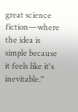great science fiction—where the idea is simple because it feels like it's inevitable."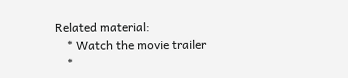Related material:
    * Watch the movie trailer
    *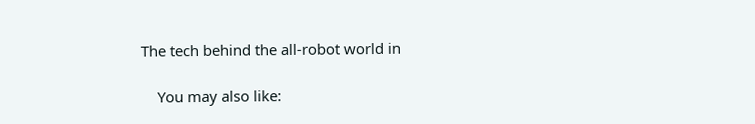The tech behind the all-robot world in

    You may also like: